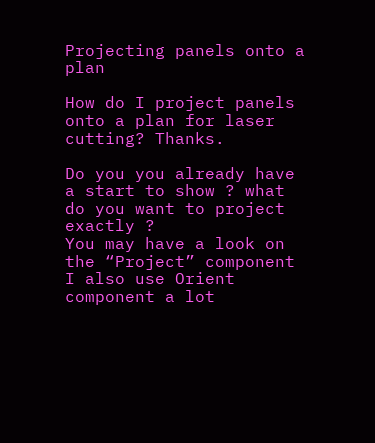Projecting panels onto a plan

How do I project panels onto a plan for laser cutting? Thanks.

Do you you already have a start to show ? what do you want to project exactly ?
You may have a look on the “Project” component
I also use Orient component a lot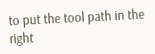to put the tool path in the right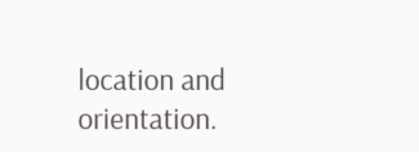location and orientation.